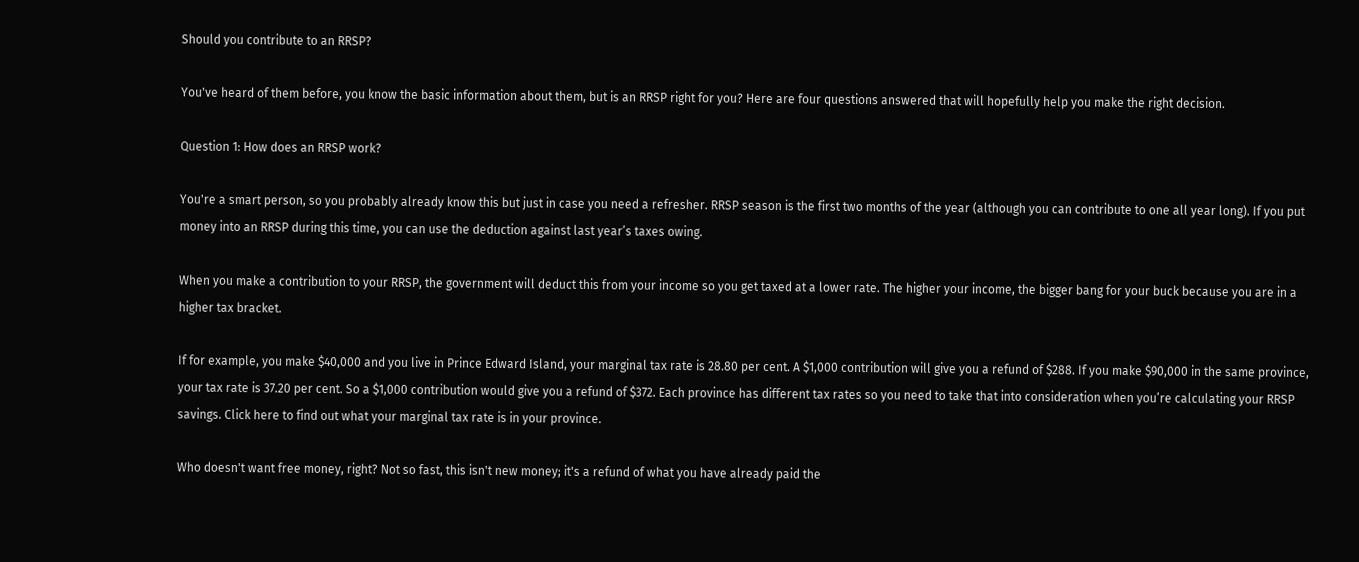Should you contribute to an RRSP?

You've heard of them before, you know the basic information about them, but is an RRSP right for you? Here are four questions answered that will hopefully help you make the right decision.

Question 1: How does an RRSP work?

You're a smart person, so you probably already know this but just in case you need a refresher. RRSP season is the first two months of the year (although you can contribute to one all year long). If you put money into an RRSP during this time, you can use the deduction against last year’s taxes owing.

When you make a contribution to your RRSP, the government will deduct this from your income so you get taxed at a lower rate. The higher your income, the bigger bang for your buck because you are in a higher tax bracket.

If for example, you make $40,000 and you live in Prince Edward Island, your marginal tax rate is 28.80 per cent. A $1,000 contribution will give you a refund of $288. If you make $90,000 in the same province, your tax rate is 37.20 per cent. So a $1,000 contribution would give you a refund of $372. Each province has different tax rates so you need to take that into consideration when you’re calculating your RRSP savings. Click here to find out what your marginal tax rate is in your province.

Who doesn't want free money, right? Not so fast, this isn't new money; it's a refund of what you have already paid the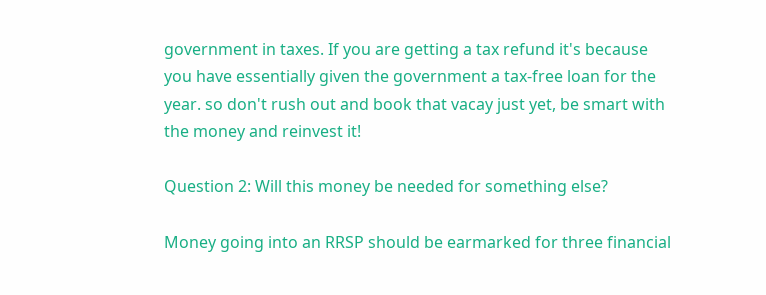government in taxes. If you are getting a tax refund it's because you have essentially given the government a tax-free loan for the year. so don't rush out and book that vacay just yet, be smart with the money and reinvest it!

Question 2: Will this money be needed for something else?

Money going into an RRSP should be earmarked for three financial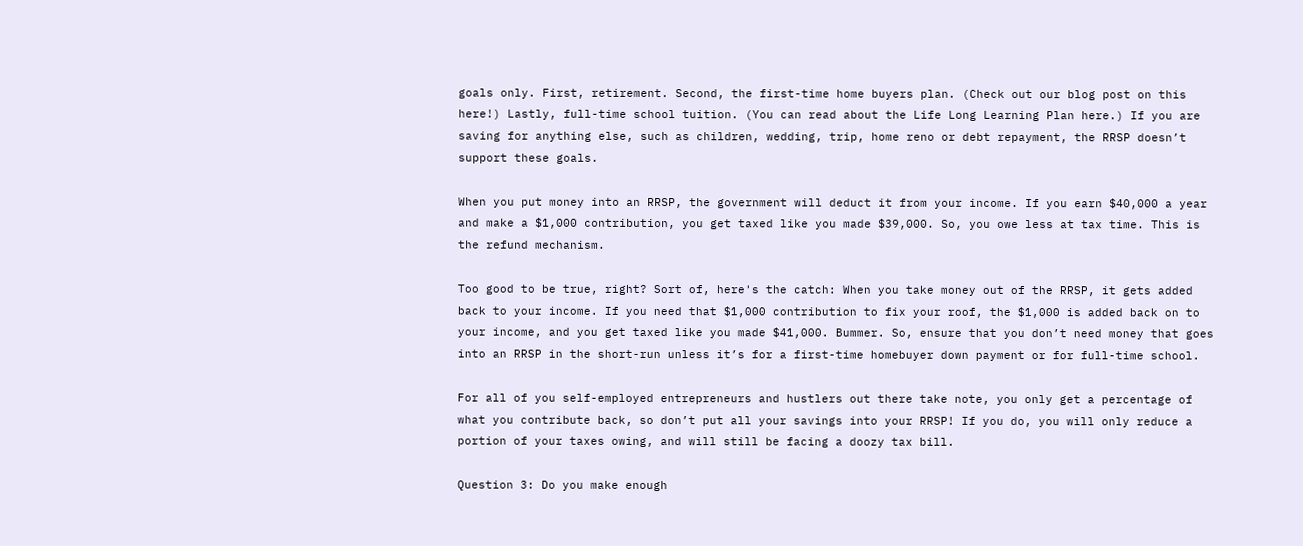goals only. First, retirement. Second, the first-time home buyers plan. (Check out our blog post on this here!) Lastly, full-time school tuition. (You can read about the Life Long Learning Plan here.) If you are saving for anything else, such as children, wedding, trip, home reno or debt repayment, the RRSP doesn’t support these goals.

When you put money into an RRSP, the government will deduct it from your income. If you earn $40,000 a year and make a $1,000 contribution, you get taxed like you made $39,000. So, you owe less at tax time. This is the refund mechanism.

Too good to be true, right? Sort of, here's the catch: When you take money out of the RRSP, it gets added back to your income. If you need that $1,000 contribution to fix your roof, the $1,000 is added back on to your income, and you get taxed like you made $41,000. Bummer. So, ensure that you don’t need money that goes into an RRSP in the short-run unless it’s for a first-time homebuyer down payment or for full-time school.

For all of you self-employed entrepreneurs and hustlers out there take note, you only get a percentage of what you contribute back, so don’t put all your savings into your RRSP! If you do, you will only reduce a portion of your taxes owing, and will still be facing a doozy tax bill.

Question 3: Do you make enough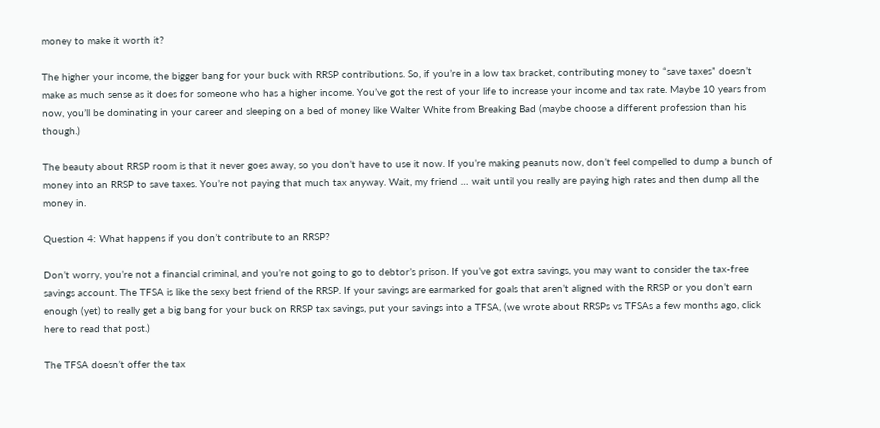money to make it worth it?

The higher your income, the bigger bang for your buck with RRSP contributions. So, if you’re in a low tax bracket, contributing money to “save taxes” doesn’t make as much sense as it does for someone who has a higher income. You’ve got the rest of your life to increase your income and tax rate. Maybe 10 years from now, you’ll be dominating in your career and sleeping on a bed of money like Walter White from Breaking Bad (maybe choose a different profession than his though.)

The beauty about RRSP room is that it never goes away, so you don’t have to use it now. If you’re making peanuts now, don’t feel compelled to dump a bunch of money into an RRSP to save taxes. You’re not paying that much tax anyway. Wait, my friend … wait until you really are paying high rates and then dump all the money in.

Question 4: What happens if you don’t contribute to an RRSP?

Don’t worry, you’re not a financial criminal, and you’re not going to go to debtor’s prison. If you’ve got extra savings, you may want to consider the tax-free savings account. The TFSA is like the sexy best friend of the RRSP. If your savings are earmarked for goals that aren’t aligned with the RRSP or you don’t earn enough (yet) to really get a big bang for your buck on RRSP tax savings, put your savings into a TFSA, (we wrote about RRSPs vs TFSAs a few months ago, click here to read that post.)

The TFSA doesn’t offer the tax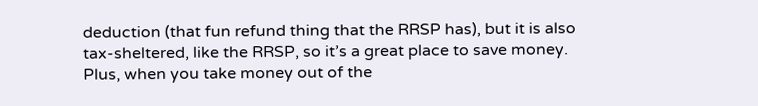deduction (that fun refund thing that the RRSP has), but it is also tax-sheltered, like the RRSP, so it’s a great place to save money. Plus, when you take money out of the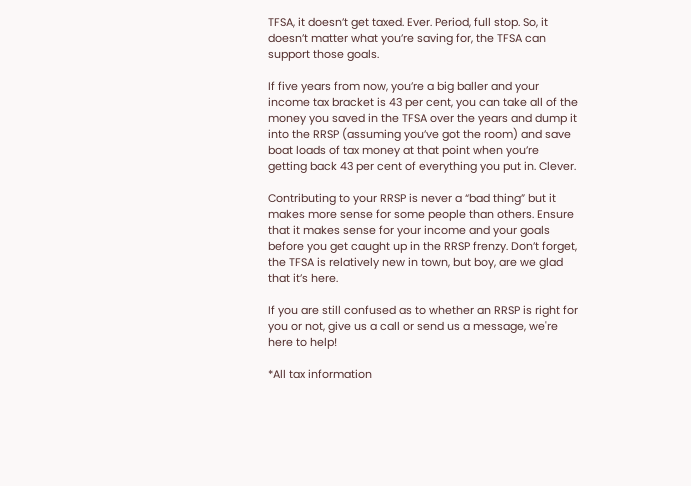TFSA, it doesn’t get taxed. Ever. Period, full stop. So, it doesn’t matter what you’re saving for, the TFSA can support those goals.

If five years from now, you’re a big baller and your income tax bracket is 43 per cent, you can take all of the money you saved in the TFSA over the years and dump it into the RRSP (assuming you’ve got the room) and save boat loads of tax money at that point when you’re getting back 43 per cent of everything you put in. Clever.

Contributing to your RRSP is never a “bad thing” but it makes more sense for some people than others. Ensure that it makes sense for your income and your goals before you get caught up in the RRSP frenzy. Don’t forget, the TFSA is relatively new in town, but boy, are we glad that it’s here.

If you are still confused as to whether an RRSP is right for you or not, give us a call or send us a message, we're here to help!

*All tax information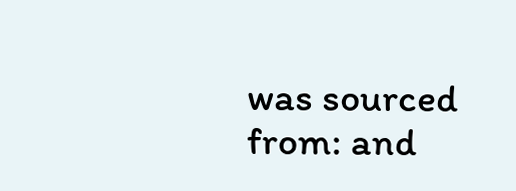was sourced from: and